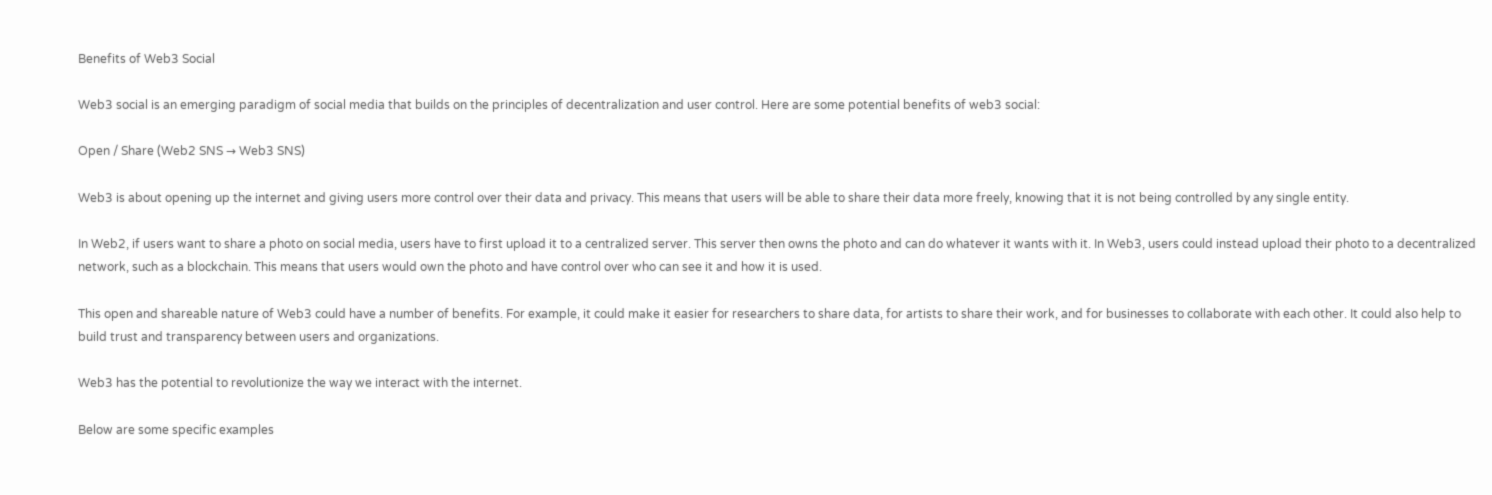Benefits of Web3 Social

Web3 social is an emerging paradigm of social media that builds on the principles of decentralization and user control. Here are some potential benefits of web3 social:

Open / Share (Web2 SNS → Web3 SNS)

Web3 is about opening up the internet and giving users more control over their data and privacy. This means that users will be able to share their data more freely, knowing that it is not being controlled by any single entity.

In Web2, if users want to share a photo on social media, users have to first upload it to a centralized server. This server then owns the photo and can do whatever it wants with it. In Web3, users could instead upload their photo to a decentralized network, such as a blockchain. This means that users would own the photo and have control over who can see it and how it is used.

This open and shareable nature of Web3 could have a number of benefits. For example, it could make it easier for researchers to share data, for artists to share their work, and for businesses to collaborate with each other. It could also help to build trust and transparency between users and organizations.

Web3 has the potential to revolutionize the way we interact with the internet.

Below are some specific examples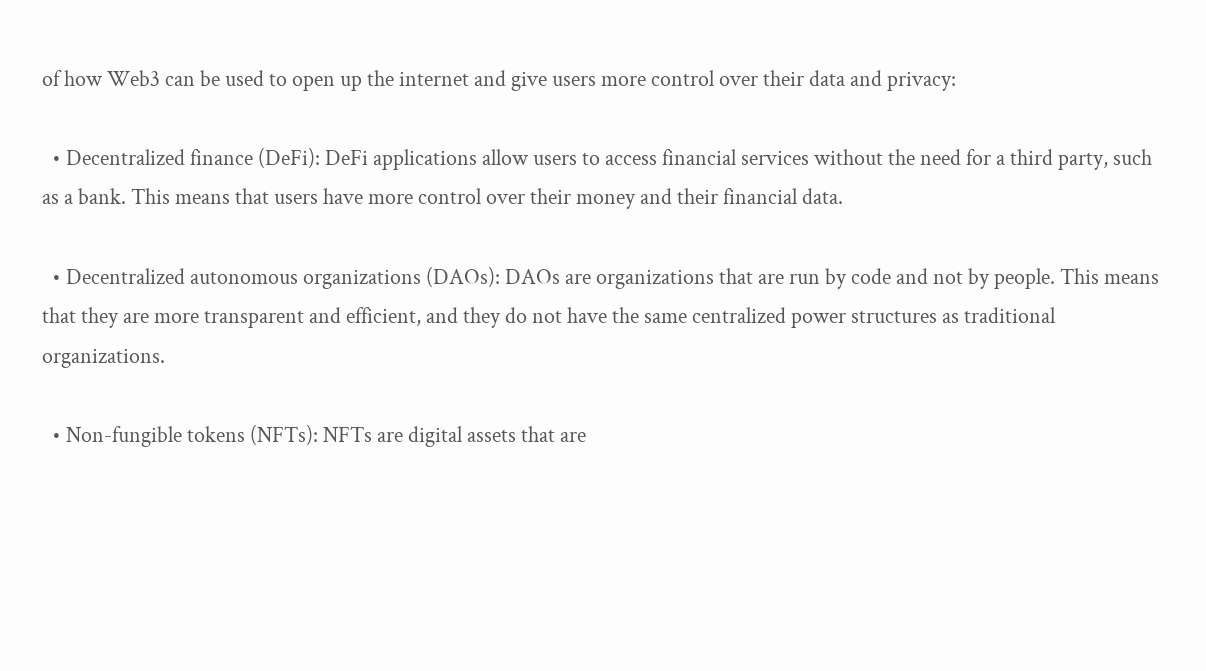of how Web3 can be used to open up the internet and give users more control over their data and privacy:

  • Decentralized finance (DeFi): DeFi applications allow users to access financial services without the need for a third party, such as a bank. This means that users have more control over their money and their financial data.

  • Decentralized autonomous organizations (DAOs): DAOs are organizations that are run by code and not by people. This means that they are more transparent and efficient, and they do not have the same centralized power structures as traditional organizations.

  • Non-fungible tokens (NFTs): NFTs are digital assets that are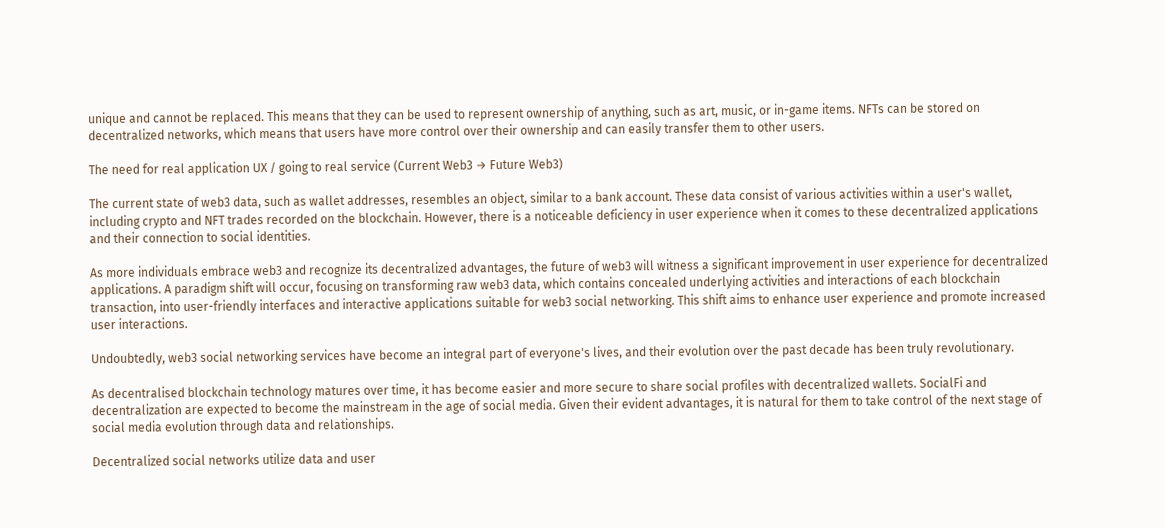unique and cannot be replaced. This means that they can be used to represent ownership of anything, such as art, music, or in-game items. NFTs can be stored on decentralized networks, which means that users have more control over their ownership and can easily transfer them to other users.

The need for real application UX / going to real service (Current Web3 → Future Web3)

The current state of web3 data, such as wallet addresses, resembles an object, similar to a bank account. These data consist of various activities within a user's wallet, including crypto and NFT trades recorded on the blockchain. However, there is a noticeable deficiency in user experience when it comes to these decentralized applications and their connection to social identities.

As more individuals embrace web3 and recognize its decentralized advantages, the future of web3 will witness a significant improvement in user experience for decentralized applications. A paradigm shift will occur, focusing on transforming raw web3 data, which contains concealed underlying activities and interactions of each blockchain transaction, into user-friendly interfaces and interactive applications suitable for web3 social networking. This shift aims to enhance user experience and promote increased user interactions.

Undoubtedly, web3 social networking services have become an integral part of everyone's lives, and their evolution over the past decade has been truly revolutionary.

As decentralised blockchain technology matures over time, it has become easier and more secure to share social profiles with decentralized wallets. SocialFi and decentralization are expected to become the mainstream in the age of social media. Given their evident advantages, it is natural for them to take control of the next stage of social media evolution through data and relationships.

Decentralized social networks utilize data and user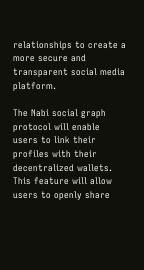relationships to create a more secure and transparent social media platform.

The Nabi social graph protocol will enable users to link their profiles with their decentralized wallets. This feature will allow users to openly share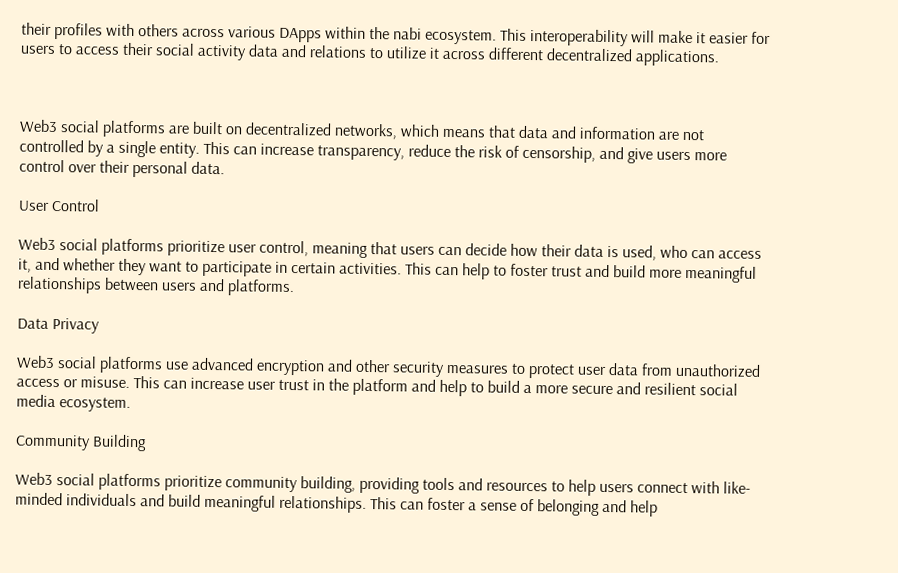their profiles with others across various DApps within the nabi ecosystem. This interoperability will make it easier for users to access their social activity data and relations to utilize it across different decentralized applications.



Web3 social platforms are built on decentralized networks, which means that data and information are not controlled by a single entity. This can increase transparency, reduce the risk of censorship, and give users more control over their personal data.

User Control

Web3 social platforms prioritize user control, meaning that users can decide how their data is used, who can access it, and whether they want to participate in certain activities. This can help to foster trust and build more meaningful relationships between users and platforms.

Data Privacy

Web3 social platforms use advanced encryption and other security measures to protect user data from unauthorized access or misuse. This can increase user trust in the platform and help to build a more secure and resilient social media ecosystem.

Community Building

Web3 social platforms prioritize community building, providing tools and resources to help users connect with like-minded individuals and build meaningful relationships. This can foster a sense of belonging and help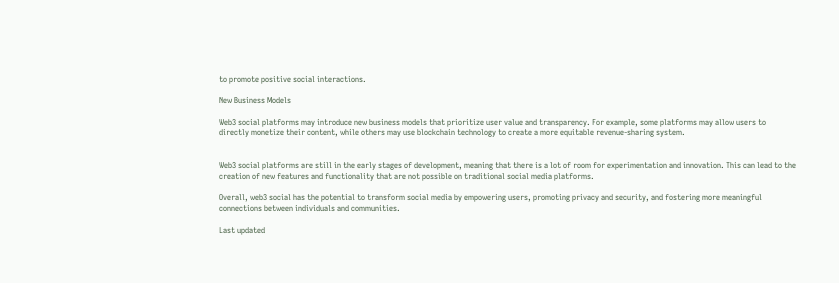to promote positive social interactions.

New Business Models

Web3 social platforms may introduce new business models that prioritize user value and transparency. For example, some platforms may allow users to directly monetize their content, while others may use blockchain technology to create a more equitable revenue-sharing system.


Web3 social platforms are still in the early stages of development, meaning that there is a lot of room for experimentation and innovation. This can lead to the creation of new features and functionality that are not possible on traditional social media platforms.

Overall, web3 social has the potential to transform social media by empowering users, promoting privacy and security, and fostering more meaningful connections between individuals and communities.

Last updated